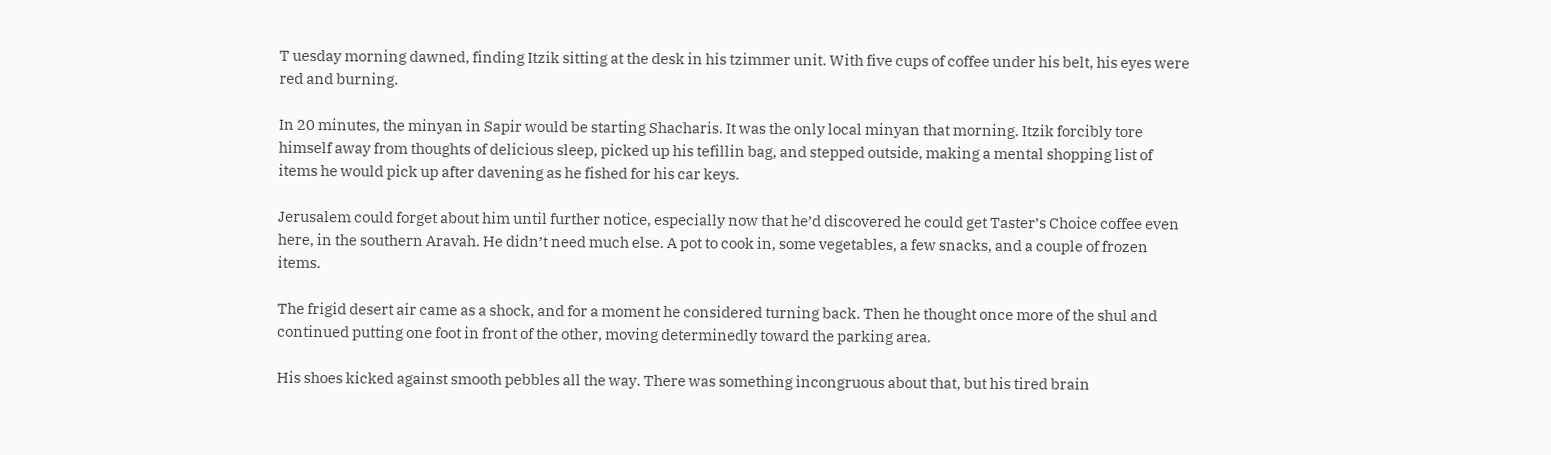T uesday morning dawned, finding Itzik sitting at the desk in his tzimmer unit. With five cups of coffee under his belt, his eyes were red and burning.

In 20 minutes, the minyan in Sapir would be starting Shacharis. It was the only local minyan that morning. Itzik forcibly tore himself away from thoughts of delicious sleep, picked up his tefillin bag, and stepped outside, making a mental shopping list of items he would pick up after davening as he fished for his car keys.

Jerusalem could forget about him until further notice, especially now that he’d discovered he could get Taster’s Choice coffee even here, in the southern Aravah. He didn’t need much else. A pot to cook in, some vegetables, a few snacks, and a couple of frozen items.

The frigid desert air came as a shock, and for a moment he considered turning back. Then he thought once more of the shul and continued putting one foot in front of the other, moving determinedly toward the parking area.

His shoes kicked against smooth pebbles all the way. There was something incongruous about that, but his tired brain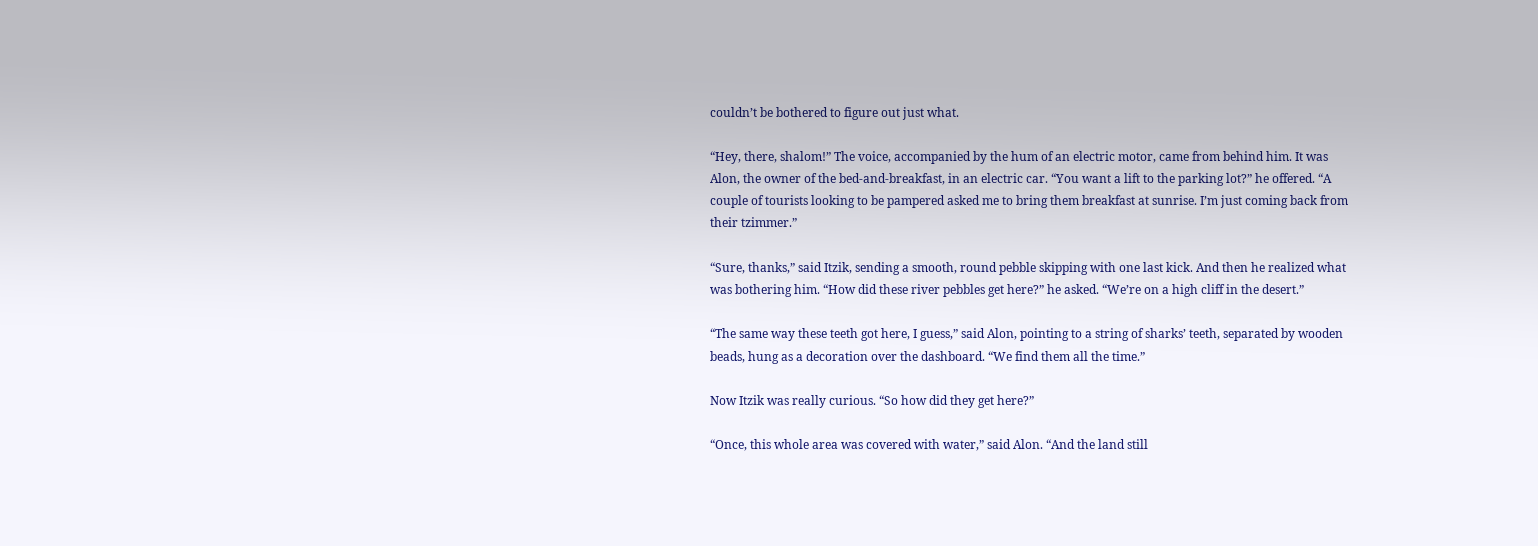couldn’t be bothered to figure out just what.

“Hey, there, shalom!” The voice, accompanied by the hum of an electric motor, came from behind him. It was Alon, the owner of the bed-and-breakfast, in an electric car. “You want a lift to the parking lot?” he offered. “A couple of tourists looking to be pampered asked me to bring them breakfast at sunrise. I’m just coming back from their tzimmer.”

“Sure, thanks,” said Itzik, sending a smooth, round pebble skipping with one last kick. And then he realized what was bothering him. “How did these river pebbles get here?” he asked. “We’re on a high cliff in the desert.”

“The same way these teeth got here, I guess,” said Alon, pointing to a string of sharks’ teeth, separated by wooden beads, hung as a decoration over the dashboard. “We find them all the time.”

Now Itzik was really curious. “So how did they get here?”

“Once, this whole area was covered with water,” said Alon. “And the land still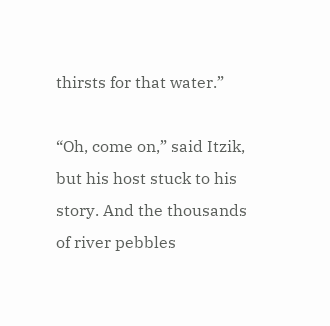thirsts for that water.”

“Oh, come on,” said Itzik, but his host stuck to his story. And the thousands of river pebbles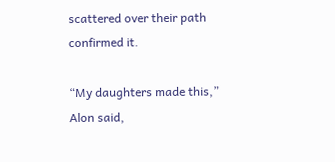scattered over their path confirmed it.

“My daughters made this,” Alon said,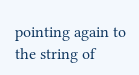pointing again to the string of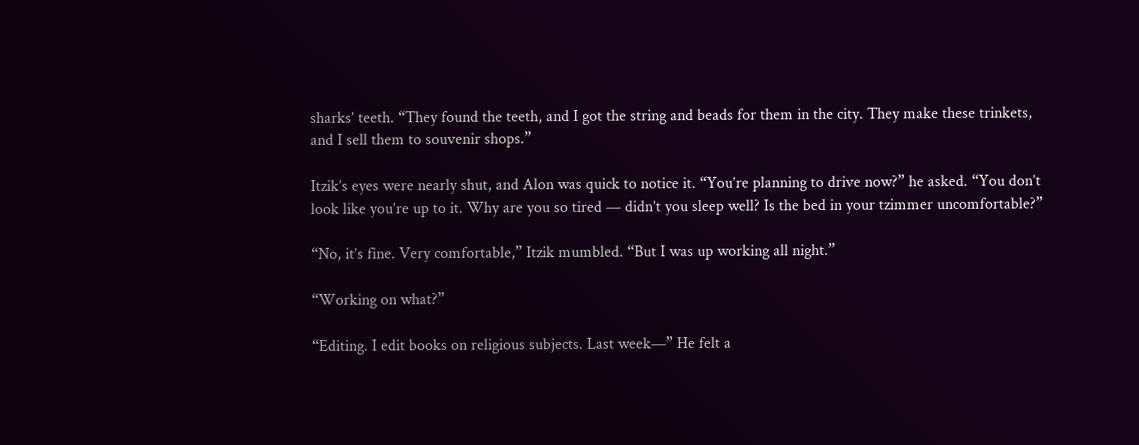sharks’ teeth. “They found the teeth, and I got the string and beads for them in the city. They make these trinkets, and I sell them to souvenir shops.”

Itzik’s eyes were nearly shut, and Alon was quick to notice it. “You’re planning to drive now?” he asked. “You don’t look like you’re up to it. Why are you so tired — didn’t you sleep well? Is the bed in your tzimmer uncomfortable?”

“No, it’s fine. Very comfortable,” Itzik mumbled. “But I was up working all night.”

“Working on what?”

“Editing. I edit books on religious subjects. Last week—” He felt a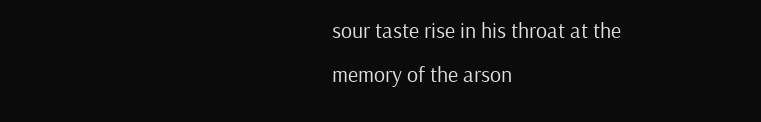sour taste rise in his throat at the memory of the arson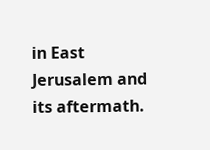in East Jerusalem and its aftermath.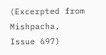(Excerpted from Mishpacha, Issue 697)